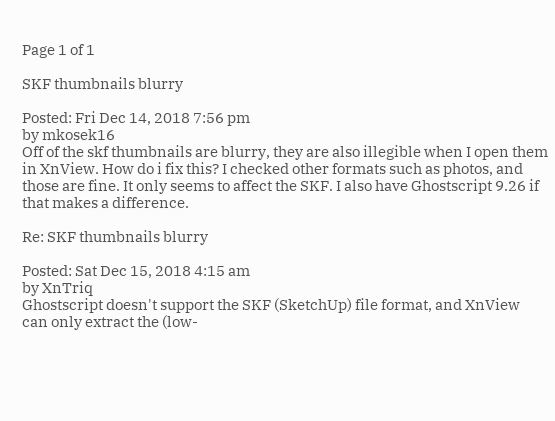Page 1 of 1

SKF thumbnails blurry

Posted: Fri Dec 14, 2018 7:56 pm
by mkosek16
Off of the skf thumbnails are blurry, they are also illegible when I open them in XnView. How do i fix this? I checked other formats such as photos, and those are fine. It only seems to affect the SKF. I also have Ghostscript 9.26 if that makes a difference.

Re: SKF thumbnails blurry

Posted: Sat Dec 15, 2018 4:15 am
by XnTriq
Ghostscript doesn't support the SKF (SketchUp) file format, and XnView can only extract the (low-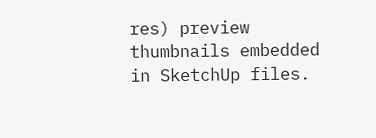res) preview thumbnails embedded in SketchUp files.